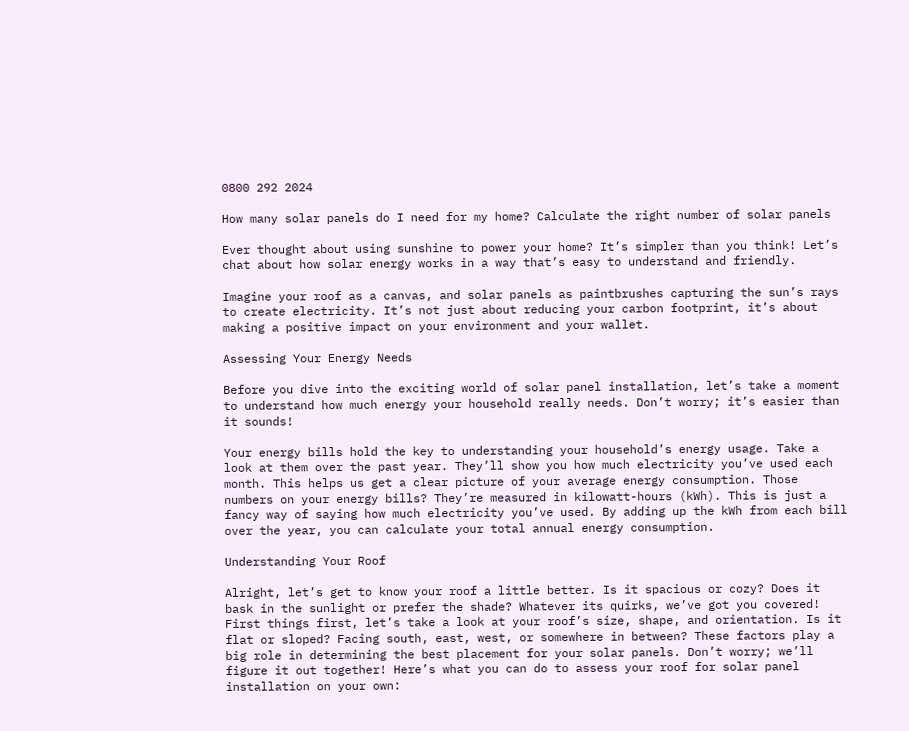0800 292 2024

How many solar panels do I need for my home? Calculate the right number of solar panels

Ever thought about using sunshine to power your home? It’s simpler than you think! Let’s chat about how solar energy works in a way that’s easy to understand and friendly.

Imagine your roof as a canvas, and solar panels as paintbrushes capturing the sun’s rays to create electricity. It’s not just about reducing your carbon footprint, it’s about making a positive impact on your environment and your wallet.

Assessing Your Energy Needs

Before you dive into the exciting world of solar panel installation, let’s take a moment to understand how much energy your household really needs. Don’t worry; it’s easier than it sounds!

Your energy bills hold the key to understanding your household’s energy usage. Take a look at them over the past year. They’ll show you how much electricity you’ve used each month. This helps us get a clear picture of your average energy consumption. Those numbers on your energy bills? They’re measured in kilowatt-hours (kWh). This is just a fancy way of saying how much electricity you’ve used. By adding up the kWh from each bill over the year, you can calculate your total annual energy consumption.

Understanding Your Roof

Alright, let’s get to know your roof a little better. Is it spacious or cozy? Does it bask in the sunlight or prefer the shade? Whatever its quirks, we’ve got you covered! First things first, let’s take a look at your roof’s size, shape, and orientation. Is it flat or sloped? Facing south, east, west, or somewhere in between? These factors play a big role in determining the best placement for your solar panels. Don’t worry; we’ll figure it out together! Here’s what you can do to assess your roof for solar panel installation on your own: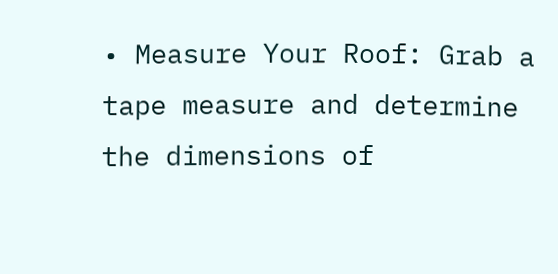• Measure Your Roof: Grab a tape measure and determine the dimensions of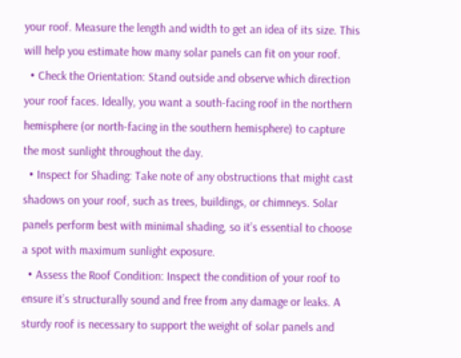your roof. Measure the length and width to get an idea of its size. This will help you estimate how many solar panels can fit on your roof.
  • Check the Orientation: Stand outside and observe which direction your roof faces. Ideally, you want a south-facing roof in the northern hemisphere (or north-facing in the southern hemisphere) to capture the most sunlight throughout the day.
  • Inspect for Shading: Take note of any obstructions that might cast shadows on your roof, such as trees, buildings, or chimneys. Solar panels perform best with minimal shading, so it’s essential to choose a spot with maximum sunlight exposure.
  • Assess the Roof Condition: Inspect the condition of your roof to ensure it’s structurally sound and free from any damage or leaks. A sturdy roof is necessary to support the weight of solar panels and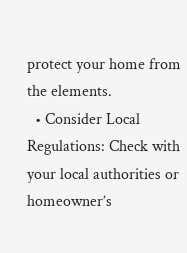protect your home from the elements.
  • Consider Local Regulations: Check with your local authorities or homeowner’s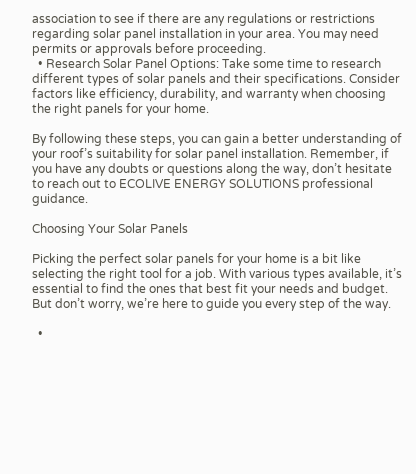association to see if there are any regulations or restrictions regarding solar panel installation in your area. You may need permits or approvals before proceeding.
  • Research Solar Panel Options: Take some time to research different types of solar panels and their specifications. Consider factors like efficiency, durability, and warranty when choosing the right panels for your home.

By following these steps, you can gain a better understanding of your roof’s suitability for solar panel installation. Remember, if you have any doubts or questions along the way, don’t hesitate to reach out to ECOLIVE ENERGY SOLUTIONS professional guidance.

Choosing Your Solar Panels

Picking the perfect solar panels for your home is a bit like selecting the right tool for a job. With various types available, it’s essential to find the ones that best fit your needs and budget. But don’t worry, we’re here to guide you every step of the way.

  •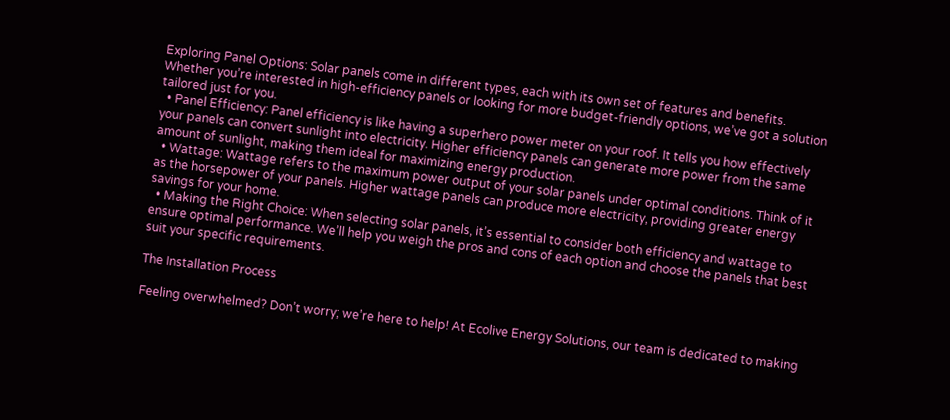Exploring Panel Options: Solar panels come in different types, each with its own set of features and benefits. Whether you’re interested in high-efficiency panels or looking for more budget-friendly options, we’ve got a solution tailored just for you.
  • Panel Efficiency: Panel efficiency is like having a superhero power meter on your roof. It tells you how effectively your panels can convert sunlight into electricity. Higher efficiency panels can generate more power from the same amount of sunlight, making them ideal for maximizing energy production.
  • Wattage: Wattage refers to the maximum power output of your solar panels under optimal conditions. Think of it as the horsepower of your panels. Higher wattage panels can produce more electricity, providing greater energy savings for your home.
  • Making the Right Choice: When selecting solar panels, it’s essential to consider both efficiency and wattage to ensure optimal performance. We’ll help you weigh the pros and cons of each option and choose the panels that best suit your specific requirements.

The Installation Process

Feeling overwhelmed? Don’t worry; we’re here to help! At Ecolive Energy Solutions, our team is dedicated to making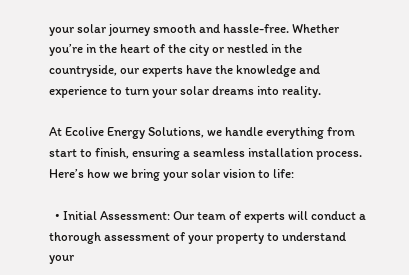your solar journey smooth and hassle-free. Whether you’re in the heart of the city or nestled in the countryside, our experts have the knowledge and experience to turn your solar dreams into reality.

At Ecolive Energy Solutions, we handle everything from start to finish, ensuring a seamless installation process. Here’s how we bring your solar vision to life:

  • Initial Assessment: Our team of experts will conduct a thorough assessment of your property to understand your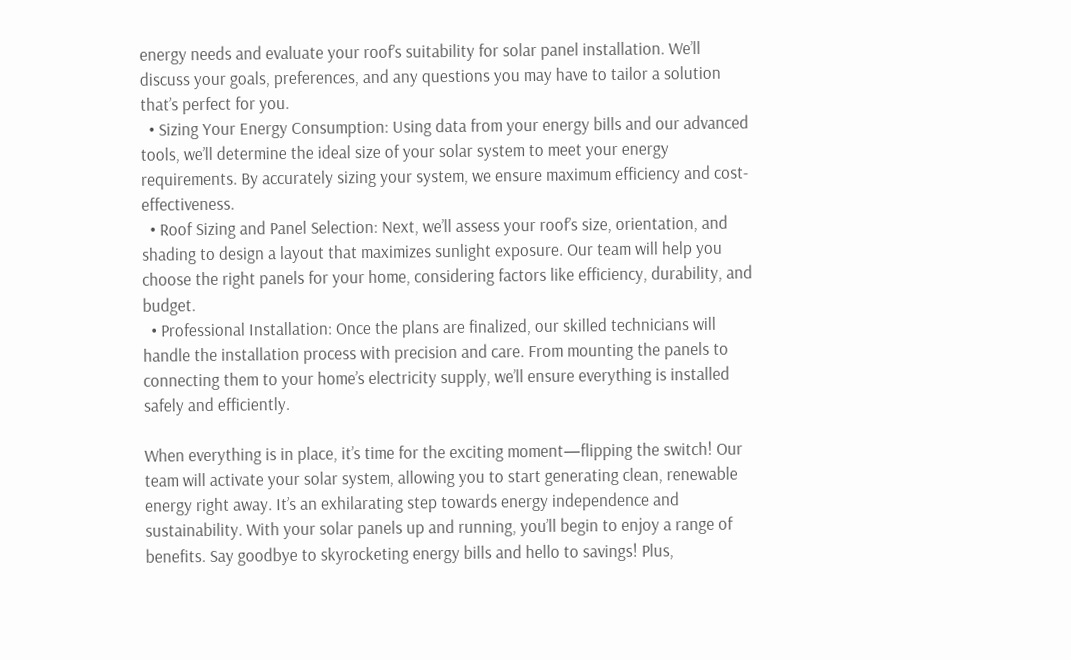energy needs and evaluate your roof’s suitability for solar panel installation. We’ll discuss your goals, preferences, and any questions you may have to tailor a solution that’s perfect for you.
  • Sizing Your Energy Consumption: Using data from your energy bills and our advanced tools, we’ll determine the ideal size of your solar system to meet your energy requirements. By accurately sizing your system, we ensure maximum efficiency and cost-effectiveness.
  • Roof Sizing and Panel Selection: Next, we’ll assess your roof’s size, orientation, and shading to design a layout that maximizes sunlight exposure. Our team will help you choose the right panels for your home, considering factors like efficiency, durability, and budget.
  • Professional Installation: Once the plans are finalized, our skilled technicians will handle the installation process with precision and care. From mounting the panels to connecting them to your home’s electricity supply, we’ll ensure everything is installed safely and efficiently.

When everything is in place, it’s time for the exciting moment—flipping the switch! Our team will activate your solar system, allowing you to start generating clean, renewable energy right away. It’s an exhilarating step towards energy independence and sustainability. With your solar panels up and running, you’ll begin to enjoy a range of benefits. Say goodbye to skyrocketing energy bills and hello to savings! Plus,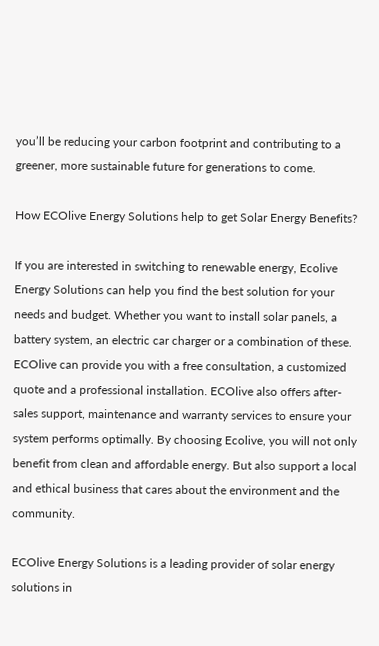you’ll be reducing your carbon footprint and contributing to a greener, more sustainable future for generations to come.

How ECOlive Energy Solutions help to get Solar Energy Benefits?

If you are interested in switching to renewable energy, Ecolive Energy Solutions can help you find the best solution for your needs and budget. Whether you want to install solar panels, a battery system, an electric car charger or a combination of these. ECOlive can provide you with a free consultation, a customized quote and a professional installation. ECOlive also offers after-sales support, maintenance and warranty services to ensure your system performs optimally. By choosing Ecolive, you will not only benefit from clean and affordable energy. But also support a local and ethical business that cares about the environment and the community.

ECOlive Energy Solutions is a leading provider of solar energy solutions in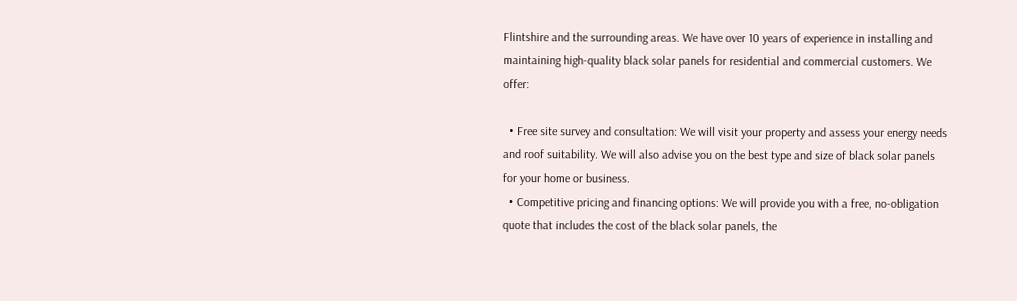Flintshire and the surrounding areas. We have over 10 years of experience in installing and maintaining high-quality black solar panels for residential and commercial customers. We offer:

  • Free site survey and consultation: We will visit your property and assess your energy needs and roof suitability. We will also advise you on the best type and size of black solar panels for your home or business.
  • Competitive pricing and financing options: We will provide you with a free, no-obligation quote that includes the cost of the black solar panels, the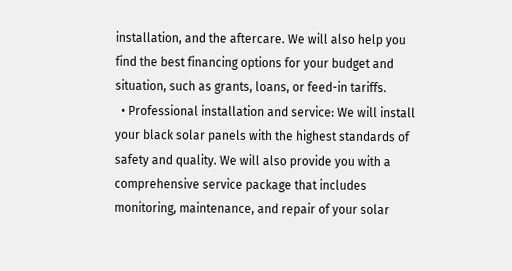installation, and the aftercare. We will also help you find the best financing options for your budget and situation, such as grants, loans, or feed-in tariffs.
  • Professional installation and service: We will install your black solar panels with the highest standards of safety and quality. We will also provide you with a comprehensive service package that includes monitoring, maintenance, and repair of your solar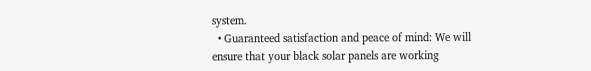system.
  • Guaranteed satisfaction and peace of mind: We will ensure that your black solar panels are working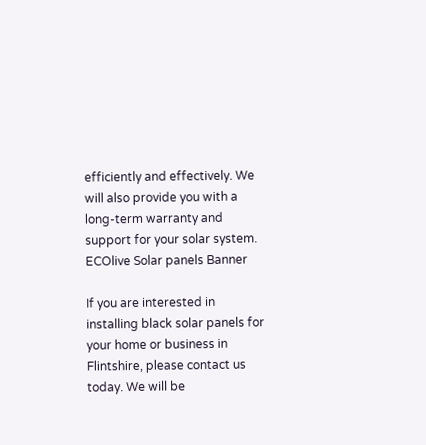efficiently and effectively. We will also provide you with a long-term warranty and support for your solar system.
ECOlive Solar panels Banner

If you are interested in installing black solar panels for your home or business in Flintshire, please contact us today. We will be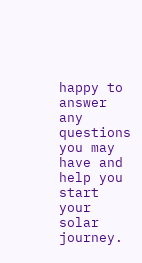happy to answer any questions you may have and help you start your solar journey.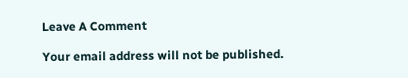Leave A Comment

Your email address will not be published.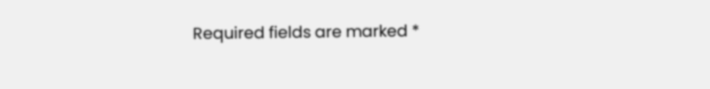Required fields are marked *